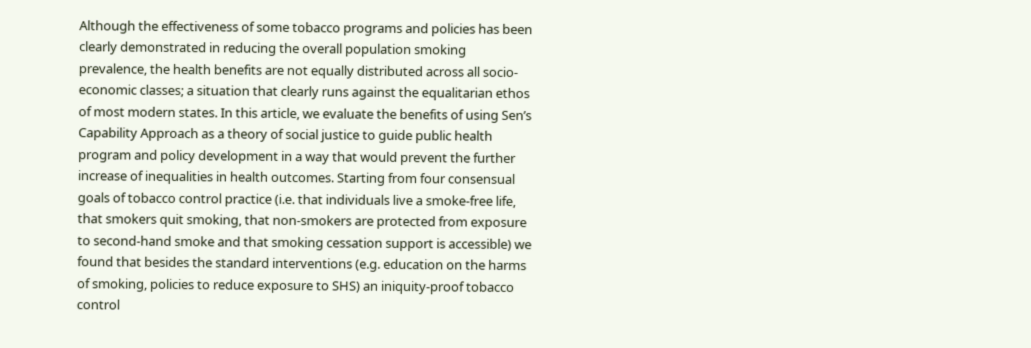Although the effectiveness of some tobacco programs and policies has been clearly demonstrated in reducing the overall population smoking prevalence, the health benefits are not equally distributed across all socio-economic classes; a situation that clearly runs against the equalitarian ethos of most modern states. In this article, we evaluate the benefits of using Sen’s Capability Approach as a theory of social justice to guide public health program and policy development in a way that would prevent the further increase of inequalities in health outcomes. Starting from four consensual goals of tobacco control practice (i.e. that individuals live a smoke-free life, that smokers quit smoking, that non-smokers are protected from exposure to second-hand smoke and that smoking cessation support is accessible) we found that besides the standard interventions (e.g. education on the harms of smoking, policies to reduce exposure to SHS) an iniquity-proof tobacco control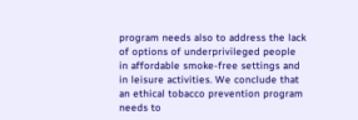program needs also to address the lack of options of underprivileged people in affordable smoke-free settings and in leisure activities. We conclude that an ethical tobacco prevention program needs to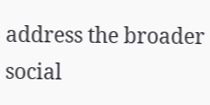address the broader social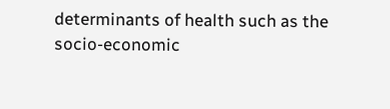determinants of health such as the socio-economic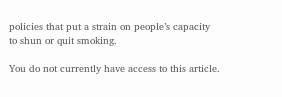policies that put a strain on people’s capacity to shun or quit smoking.

You do not currently have access to this article.